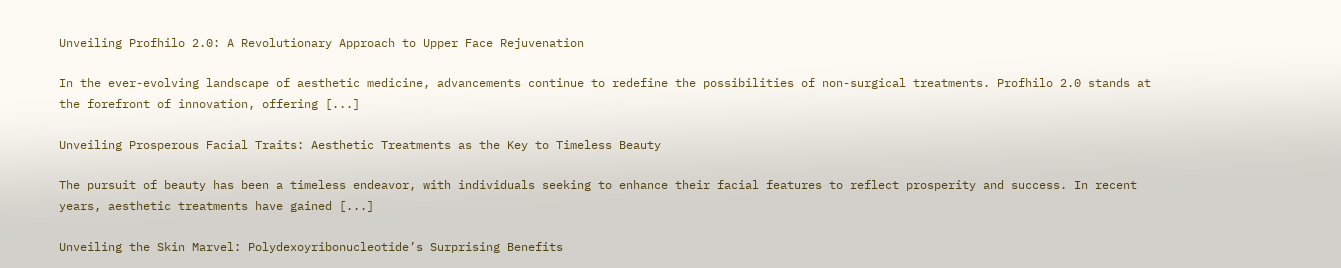Unveiling Profhilo 2.0: A Revolutionary Approach to Upper Face Rejuvenation

In the ever-evolving landscape of aesthetic medicine, advancements continue to redefine the possibilities of non-surgical treatments. Profhilo 2.0 stands at the forefront of innovation, offering [...]

Unveiling Prosperous Facial Traits: Aesthetic Treatments as the Key to Timeless Beauty

The pursuit of beauty has been a timeless endeavor, with individuals seeking to enhance their facial features to reflect prosperity and success. In recent years, aesthetic treatments have gained [...]

Unveiling the Skin Marvel: Polydexoyribonucleotide’s Surprising Benefits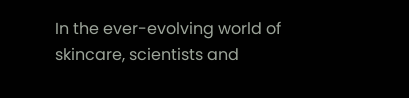In the ever-evolving world of skincare, scientists and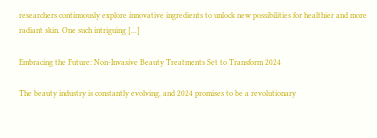researchers continuously explore innovative ingredients to unlock new possibilities for healthier and more radiant skin. One such intriguing [...]

Embracing the Future: Non-Invasive Beauty Treatments Set to Transform 2024

The beauty industry is constantly evolving, and 2024 promises to be a revolutionary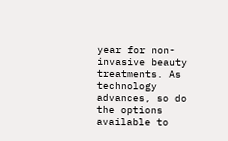year for non-invasive beauty treatments. As technology advances, so do the options available to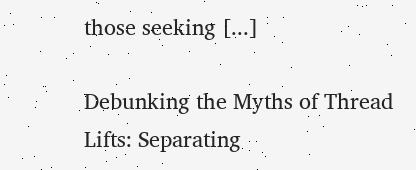those seeking [...]

Debunking the Myths of Thread Lifts: Separating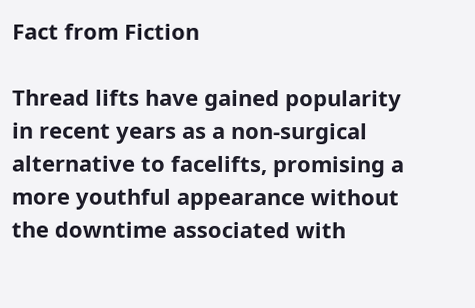Fact from Fiction

Thread lifts have gained popularity in recent years as a non-surgical alternative to facelifts, promising a more youthful appearance without the downtime associated with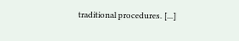traditional procedures. [...]